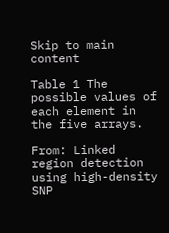Skip to main content

Table 1 The possible values of each element in the five arrays.

From: Linked region detection using high-density SNP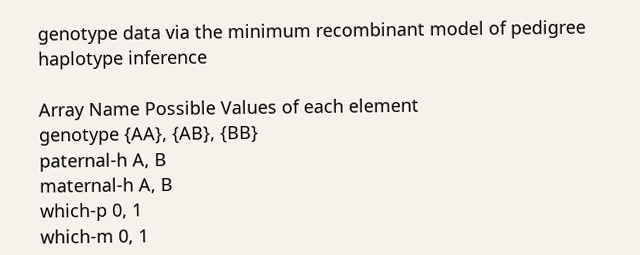genotype data via the minimum recombinant model of pedigree haplotype inference

Array Name Possible Values of each element
genotype {AA}, {AB}, {BB}
paternal-h A, B
maternal-h A, B
which-p 0, 1
which-m 0, 1